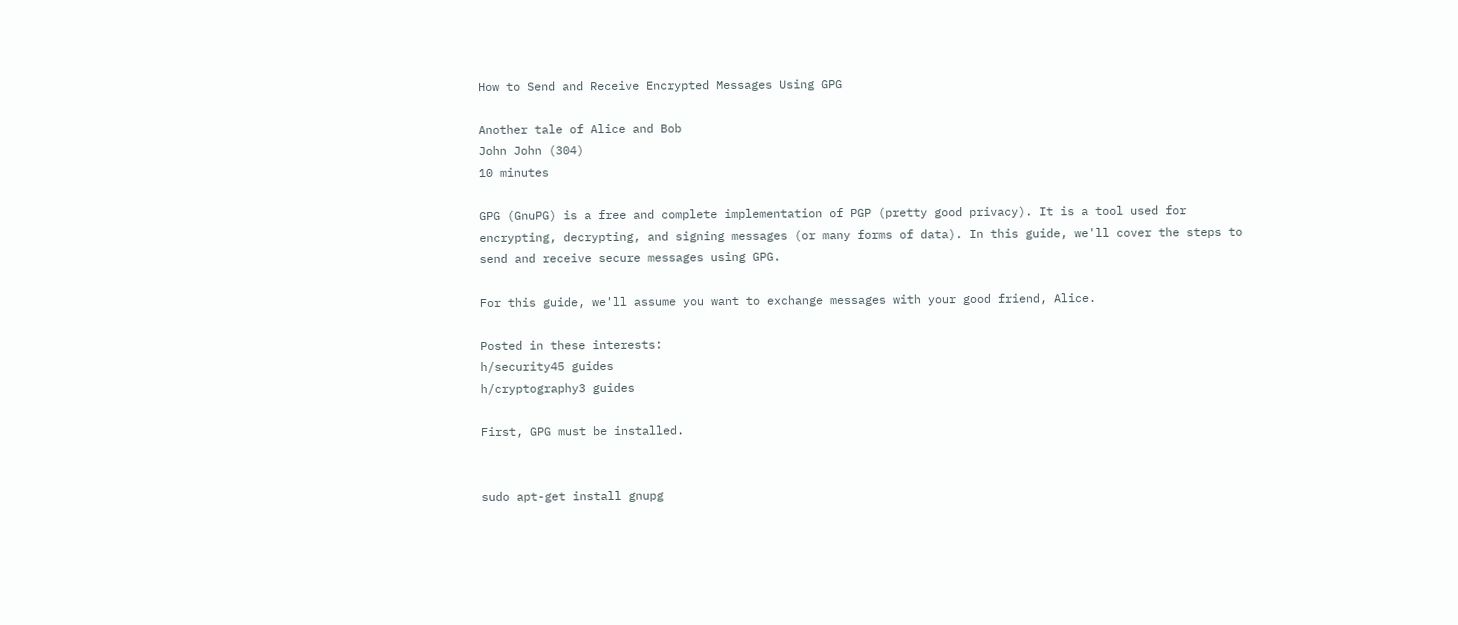How to Send and Receive Encrypted Messages Using GPG

Another tale of Alice and Bob
John John (304)
10 minutes

GPG (GnuPG) is a free and complete implementation of PGP (pretty good privacy). It is a tool used for encrypting, decrypting, and signing messages (or many forms of data). In this guide, we'll cover the steps to send and receive secure messages using GPG.

For this guide, we'll assume you want to exchange messages with your good friend, Alice.

Posted in these interests:
h/security45 guides
h/cryptography3 guides

First, GPG must be installed.


sudo apt-get install gnupg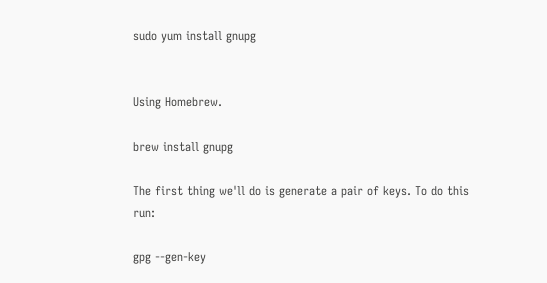sudo yum install gnupg


Using Homebrew.

brew install gnupg

The first thing we'll do is generate a pair of keys. To do this run:

gpg --gen-key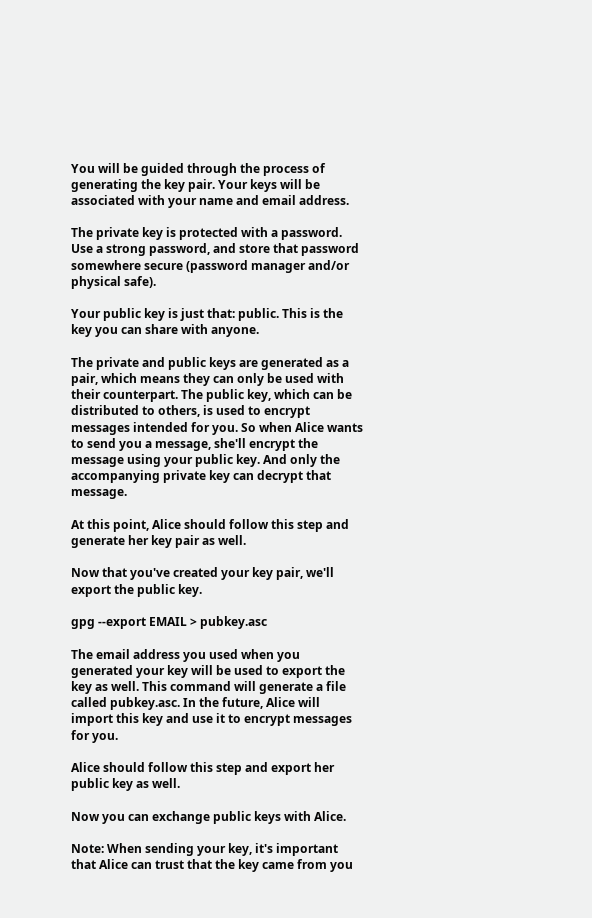You will be guided through the process of generating the key pair. Your keys will be associated with your name and email address.

The private key is protected with a password. Use a strong password, and store that password somewhere secure (password manager and/or physical safe).

Your public key is just that: public. This is the key you can share with anyone.

The private and public keys are generated as a pair, which means they can only be used with their counterpart. The public key, which can be distributed to others, is used to encrypt messages intended for you. So when Alice wants to send you a message, she'll encrypt the message using your public key. And only the accompanying private key can decrypt that message.

At this point, Alice should follow this step and generate her key pair as well.

Now that you've created your key pair, we'll export the public key.

gpg --export EMAIL > pubkey.asc

The email address you used when you generated your key will be used to export the key as well. This command will generate a file called pubkey.asc. In the future, Alice will import this key and use it to encrypt messages for you.

Alice should follow this step and export her public key as well.

Now you can exchange public keys with Alice.

Note: When sending your key, it's important that Alice can trust that the key came from you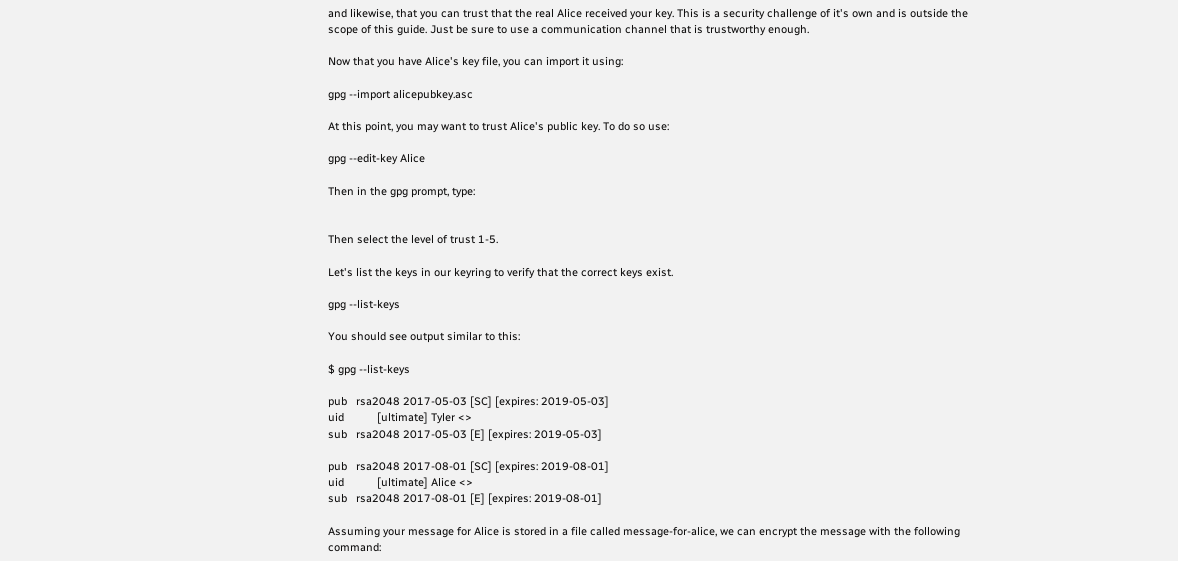and likewise, that you can trust that the real Alice received your key. This is a security challenge of it's own and is outside the scope of this guide. Just be sure to use a communication channel that is trustworthy enough.

Now that you have Alice's key file, you can import it using:

gpg --import alicepubkey.asc

At this point, you may want to trust Alice's public key. To do so use:

gpg --edit-key Alice

Then in the gpg prompt, type:


Then select the level of trust 1-5.

Let's list the keys in our keyring to verify that the correct keys exist.

gpg --list-keys

You should see output similar to this:

$ gpg --list-keys

pub   rsa2048 2017-05-03 [SC] [expires: 2019-05-03]
uid           [ultimate] Tyler <>
sub   rsa2048 2017-05-03 [E] [expires: 2019-05-03]

pub   rsa2048 2017-08-01 [SC] [expires: 2019-08-01]
uid           [ultimate] Alice <>
sub   rsa2048 2017-08-01 [E] [expires: 2019-08-01]

Assuming your message for Alice is stored in a file called message-for-alice, we can encrypt the message with the following command: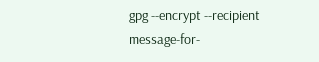gpg --encrypt --recipient message-for-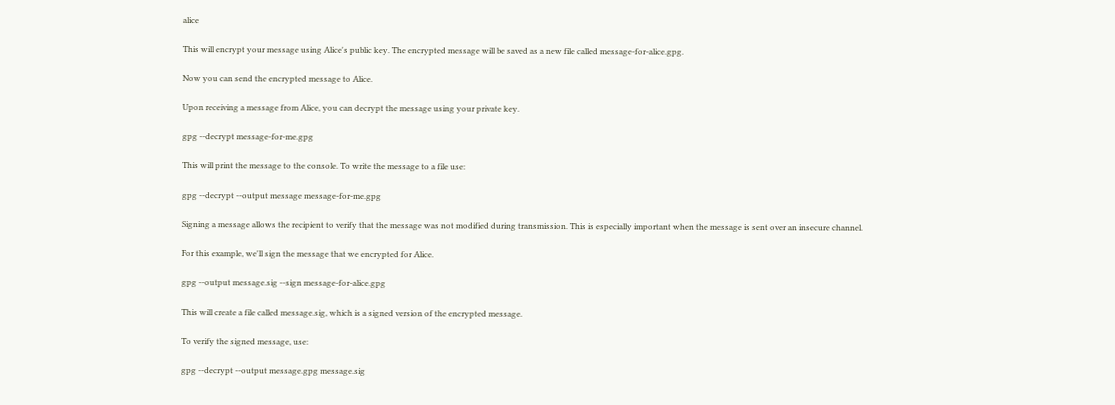alice

This will encrypt your message using Alice's public key. The encrypted message will be saved as a new file called message-for-alice.gpg.

Now you can send the encrypted message to Alice.

Upon receiving a message from Alice, you can decrypt the message using your private key.

gpg --decrypt message-for-me.gpg

This will print the message to the console. To write the message to a file use:

gpg --decrypt --output message message-for-me.gpg

Signing a message allows the recipient to verify that the message was not modified during transmission. This is especially important when the message is sent over an insecure channel.

For this example, we'll sign the message that we encrypted for Alice.

gpg --output message.sig --sign message-for-alice.gpg

This will create a file called message.sig, which is a signed version of the encrypted message.

To verify the signed message, use:

gpg --decrypt --output message.gpg message.sig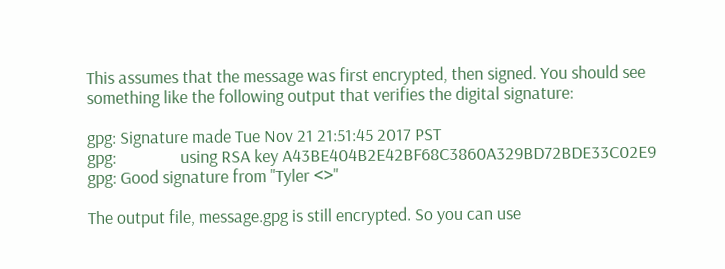This assumes that the message was first encrypted, then signed. You should see something like the following output that verifies the digital signature:

gpg: Signature made Tue Nov 21 21:51:45 2017 PST
gpg:                using RSA key A43BE404B2E42BF68C3860A329BD72BDE33C02E9
gpg: Good signature from "Tyler <>"

The output file, message.gpg is still encrypted. So you can use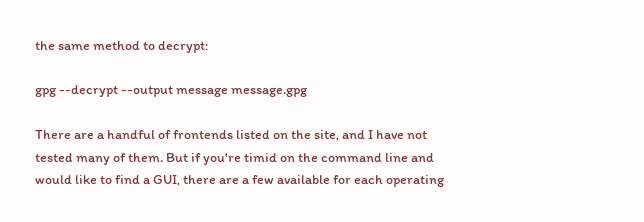the same method to decrypt:

gpg --decrypt --output message message.gpg

There are a handful of frontends listed on the site, and I have not tested many of them. But if you're timid on the command line and would like to find a GUI, there are a few available for each operating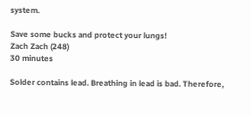system.

Save some bucks and protect your lungs!
Zach Zach (248)
30 minutes

Solder contains lead. Breathing in lead is bad. Therefore,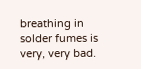breathing in solder fumes is very, very bad.